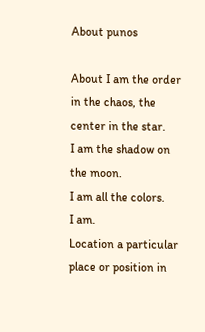About punos

About I am the order in the chaos, the center in the star.
I am the shadow on the moon.
I am all the colors.
I am.
Location a particular place or position in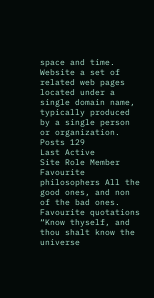space and time.
Website a set of related web pages located under a single domain name, typically produced by a single person or organization.
Posts 129
Last Active
Site Role Member
Favourite philosophers All the good ones, and non of the bad ones.
Favourite quotations “Know thyself, and thou shalt know the universe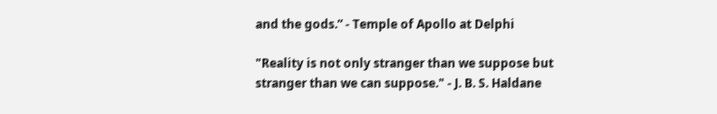and the gods.” - Temple of Apollo at Delphi

"Reality is not only stranger than we suppose but stranger than we can suppose." - J. B. S. Haldane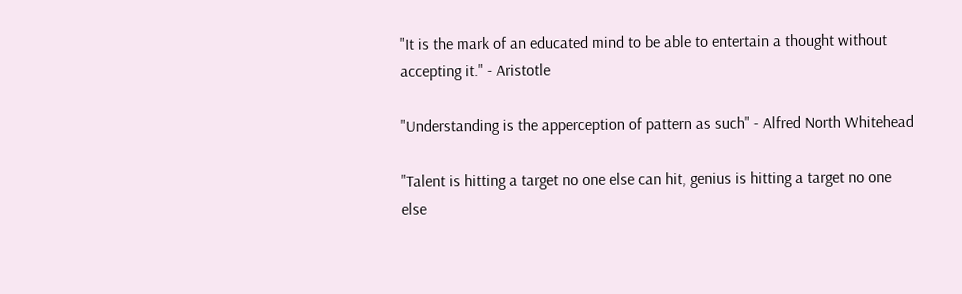"It is the mark of an educated mind to be able to entertain a thought without accepting it." - Aristotle

"Understanding is the apperception of pattern as such" - Alfred North Whitehead

"Talent is hitting a target no one else can hit, genius is hitting a target no one else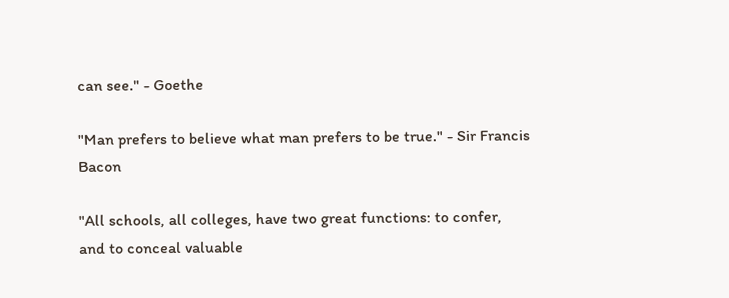can see." - Goethe

"Man prefers to believe what man prefers to be true." - Sir Francis Bacon

"All schools, all colleges, have two great functions: to confer, and to conceal valuable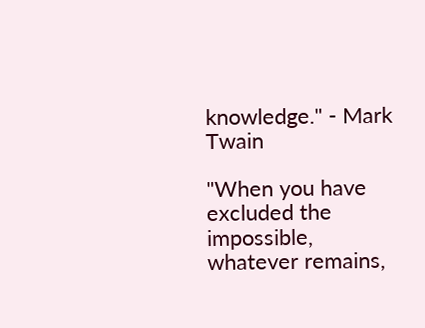knowledge." - Mark Twain

"When you have excluded the impossible, whatever remains,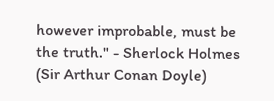however improbable, must be the truth." - Sherlock Holmes (Sir Arthur Conan Doyle)